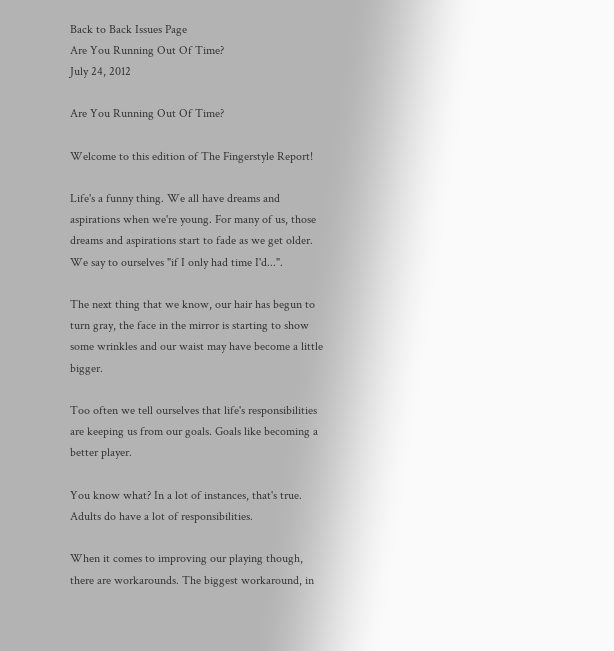Back to Back Issues Page
Are You Running Out Of Time?
July 24, 2012

Are You Running Out Of Time?

Welcome to this edition of The Fingerstyle Report!

Life's a funny thing. We all have dreams and aspirations when we're young. For many of us, those dreams and aspirations start to fade as we get older. We say to ourselves "if I only had time I'd...".

The next thing that we know, our hair has begun to turn gray, the face in the mirror is starting to show some wrinkles and our waist may have become a little bigger.

Too often we tell ourselves that life's responsibilities are keeping us from our goals. Goals like becoming a better player.

You know what? In a lot of instances, that's true. Adults do have a lot of responsibilities.

When it comes to improving our playing though, there are workarounds. The biggest workaround, in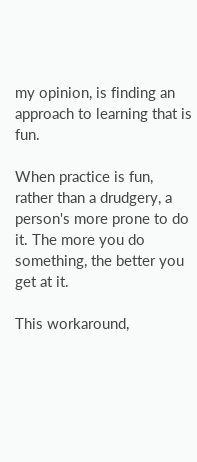my opinion, is finding an approach to learning that is fun.

When practice is fun, rather than a drudgery, a person's more prone to do it. The more you do something, the better you get at it.

This workaround,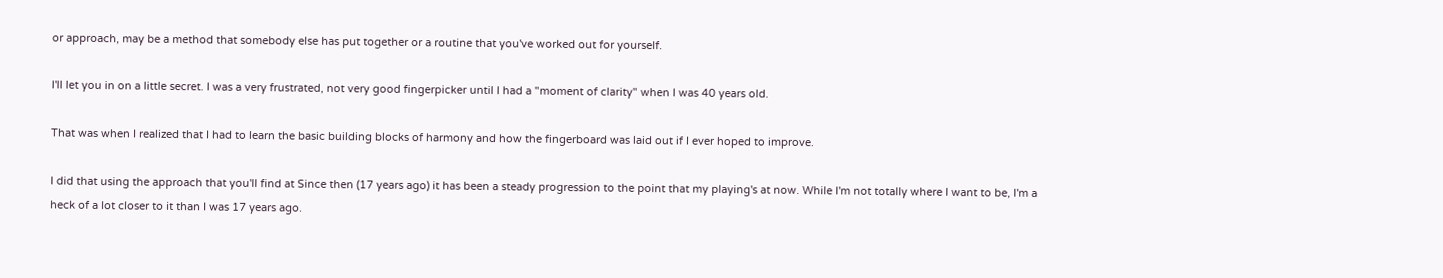or approach, may be a method that somebody else has put together or a routine that you've worked out for yourself.

I'll let you in on a little secret. I was a very frustrated, not very good fingerpicker until I had a "moment of clarity" when I was 40 years old.

That was when I realized that I had to learn the basic building blocks of harmony and how the fingerboard was laid out if I ever hoped to improve.

I did that using the approach that you'll find at Since then (17 years ago) it has been a steady progression to the point that my playing's at now. While I'm not totally where I want to be, I'm a heck of a lot closer to it than I was 17 years ago.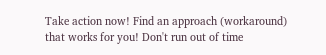Take action now! Find an approach (workaround) that works for you! Don't run out of time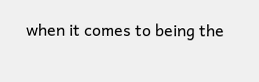when it comes to being the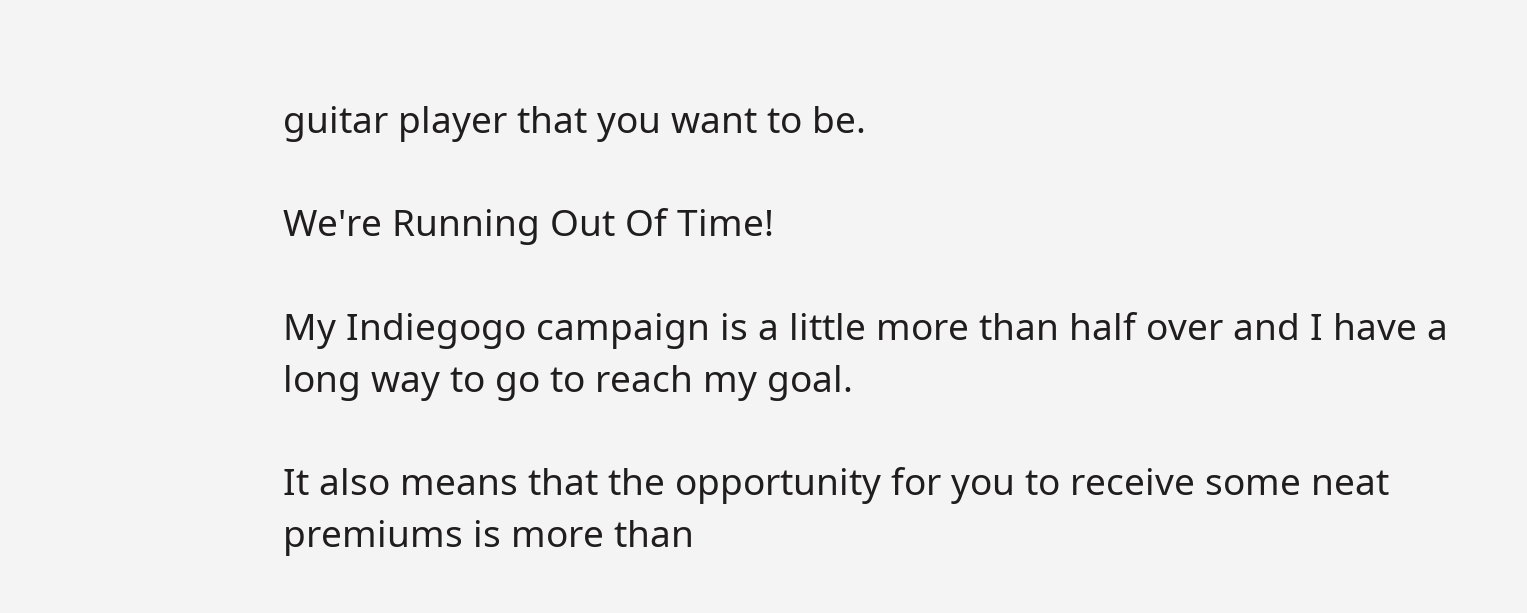guitar player that you want to be.

We're Running Out Of Time!

My Indiegogo campaign is a little more than half over and I have a long way to go to reach my goal.

It also means that the opportunity for you to receive some neat premiums is more than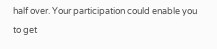half over. Your participation could enable you to get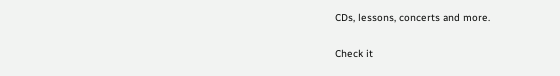CDs, lessons, concerts and more.

Check it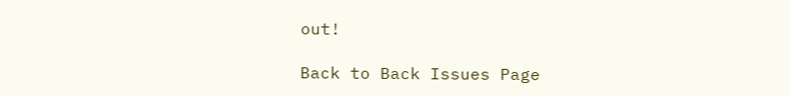out!

Back to Back Issues Page